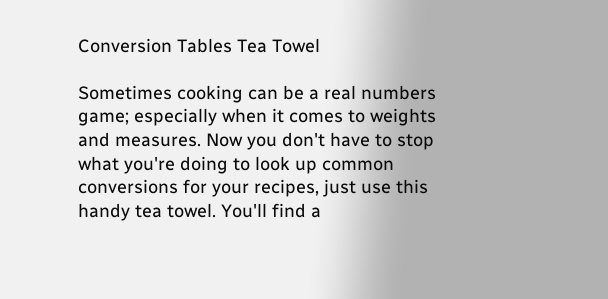Conversion Tables Tea Towel

Sometimes cooking can be a real numbers game; especially when it comes to weights and measures. Now you don't have to stop what you're doing to look up common conversions for your recipes, just use this handy tea towel. You'll find a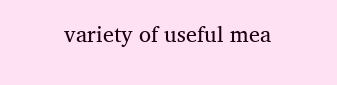variety of useful mea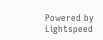Powered by Lightspeed